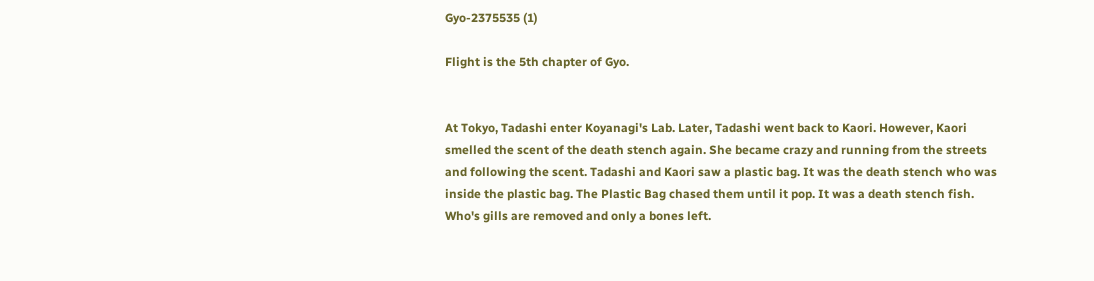Gyo-2375535 (1)

Flight is the 5th chapter of Gyo.


At Tokyo, Tadashi enter Koyanagi's Lab. Later, Tadashi went back to Kaori. However, Kaori smelled the scent of the death stench again. She became crazy and running from the streets and following the scent. Tadashi and Kaori saw a plastic bag. It was the death stench who was inside the plastic bag. The Plastic Bag chased them until it pop. It was a death stench fish. Who's gills are removed and only a bones left.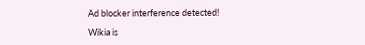Ad blocker interference detected!

Wikia is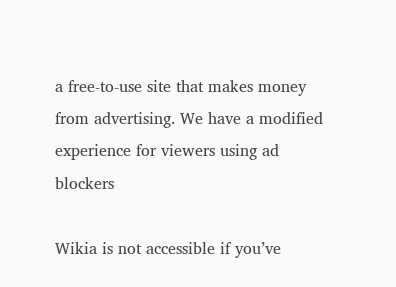a free-to-use site that makes money from advertising. We have a modified experience for viewers using ad blockers

Wikia is not accessible if you’ve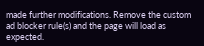made further modifications. Remove the custom ad blocker rule(s) and the page will load as expected.